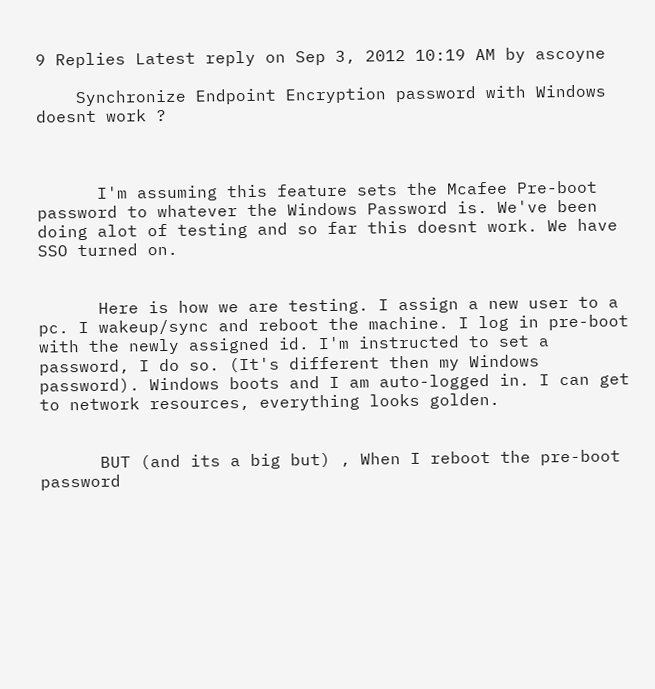9 Replies Latest reply on Sep 3, 2012 10:19 AM by ascoyne

    Synchronize Endpoint Encryption password with Windows doesnt work ?



      I'm assuming this feature sets the Mcafee Pre-boot password to whatever the Windows Password is. We've been doing alot of testing and so far this doesnt work. We have SSO turned on.


      Here is how we are testing. I assign a new user to a pc. I wakeup/sync and reboot the machine. I log in pre-boot with the newly assigned id. I'm instructed to set a password, I do so. (It's different then my Windows password). Windows boots and I am auto-logged in. I can get to network resources, everything looks golden.


      BUT (and its a big but) , When I reboot the pre-boot password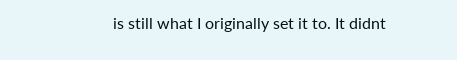is still what I originally set it to. It didnt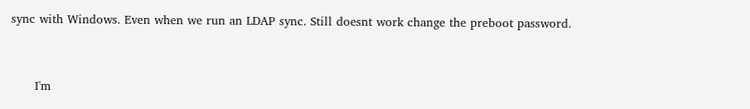sync with Windows. Even when we run an LDAP sync. Still doesnt work change the preboot password.


      I'm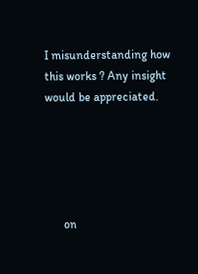I misunderstanding how this works ? Any insight would be appreciated.





      on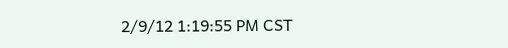2/9/12 1:19:55 PM CST